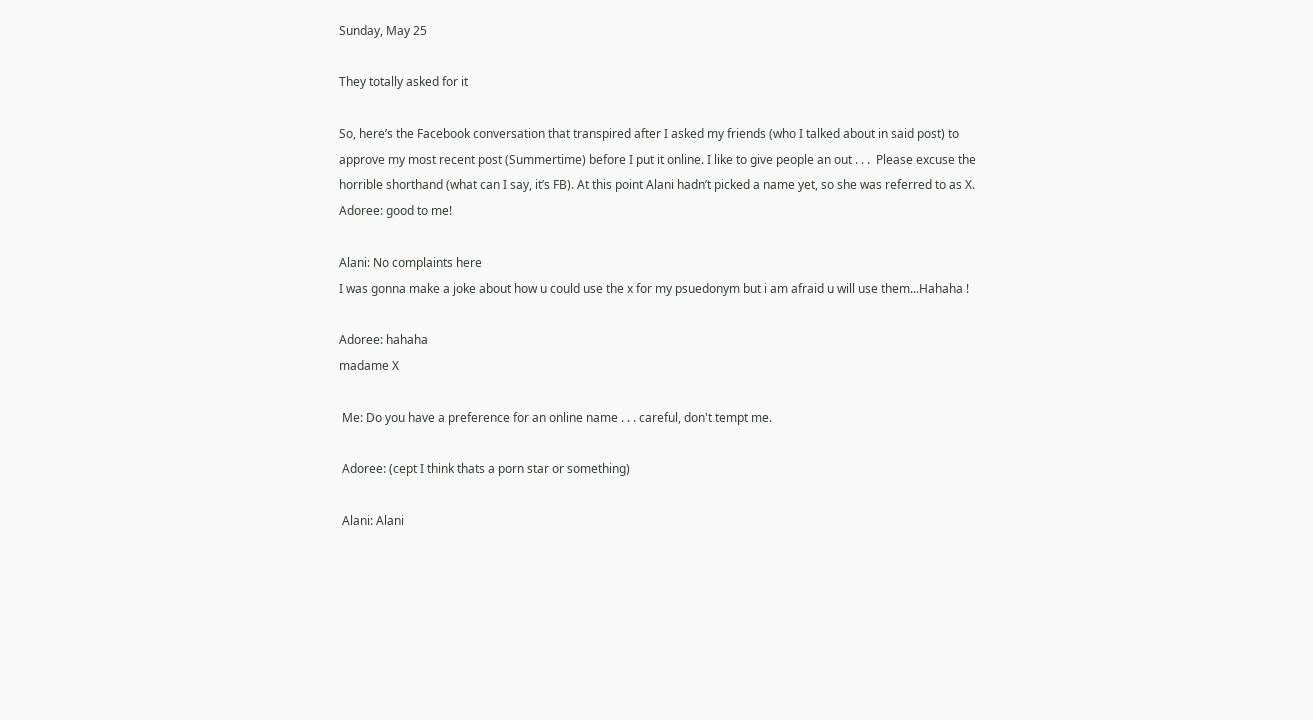Sunday, May 25

They totally asked for it

So, here’s the Facebook conversation that transpired after I asked my friends (who I talked about in said post) to approve my most recent post (Summertime) before I put it online. I like to give people an out . . .  Please excuse the horrible shorthand (what can I say, it’s FB). At this point Alani hadn’t picked a name yet, so she was referred to as X.
Adoree: good to me!

Alani: No complaints here
I was gonna make a joke about how u could use the x for my psuedonym but i am afraid u will use them...Hahaha !

Adoree: hahaha
madame X

 Me: Do you have a preference for an online name . . . careful, don't tempt me.

 Adoree: (cept I think thats a porn star or something)

 Alani: Alani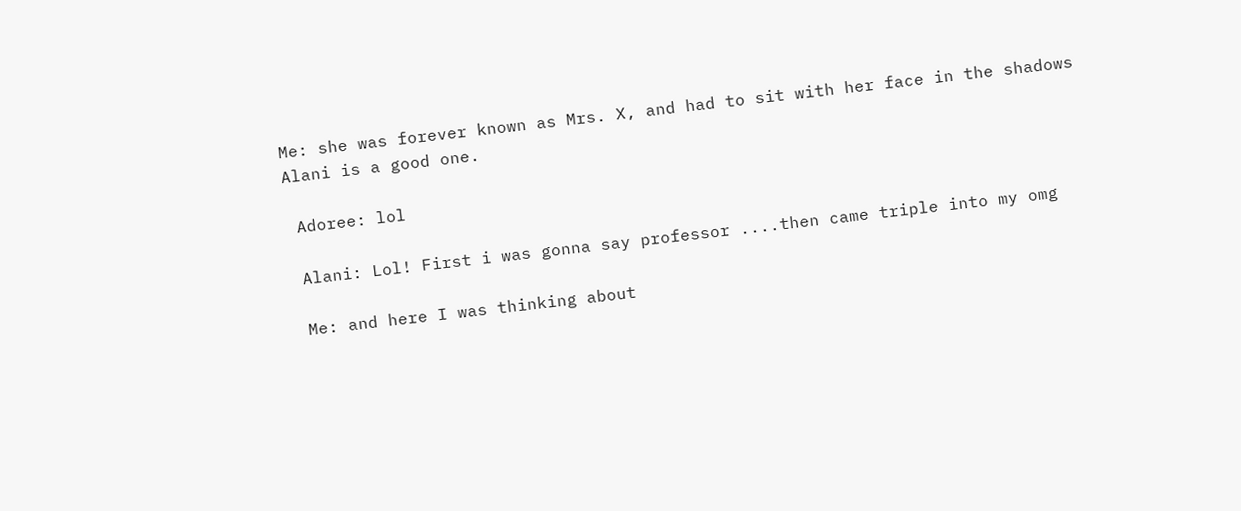Me: she was forever known as Mrs. X, and had to sit with her face in the shadows
Alani is a good one.

 Adoree: lol

 Alani: Lol! First i was gonna say professor ....then came triple into my omg

 Me: and here I was thinking about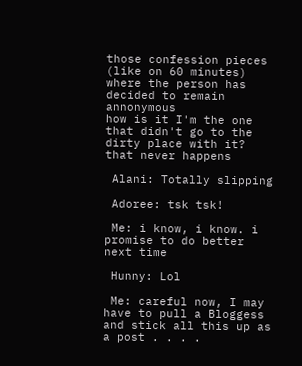those confession pieces (like on 60 minutes) where the person has decided to remain annonymous
how is it I'm the one that didn't go to the dirty place with it? that never happens

 Alani: Totally slipping

 Adoree: tsk tsk!

 Me: i know, i know. i promise to do better next time

 Hunny: Lol

 Me: careful now, I may have to pull a Bloggess and stick all this up as a post . . . .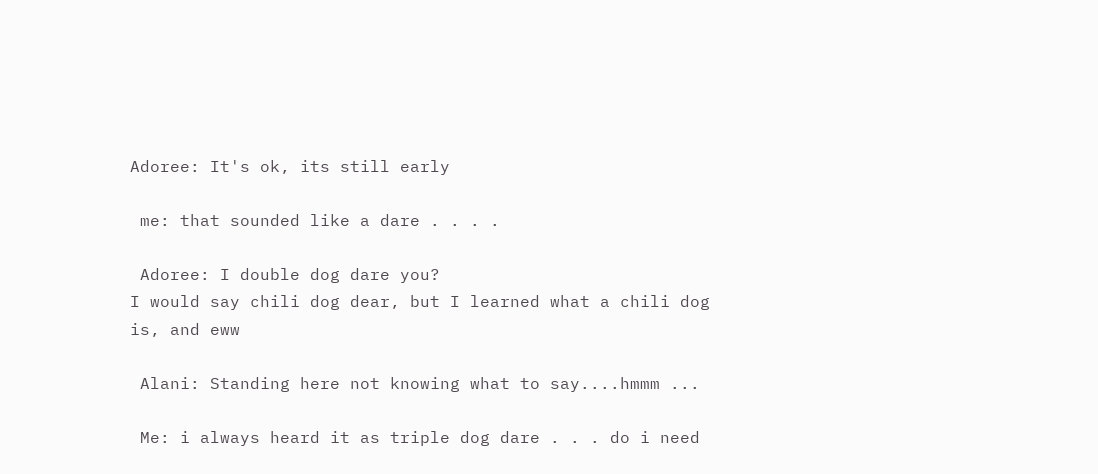Adoree: It's ok, its still early

 me: that sounded like a dare . . . .

 Adoree: I double dog dare you?
I would say chili dog dear, but I learned what a chili dog is, and eww

 Alani: Standing here not knowing what to say....hmmm ...

 Me: i always heard it as triple dog dare . . . do i need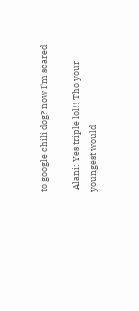to google chili dog? now I'm scared

 Alani: Yes triple lol!! Tho your youngest would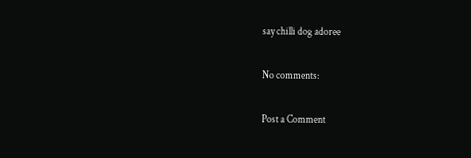say chilli dog adoree

No comments:

Post a Comment